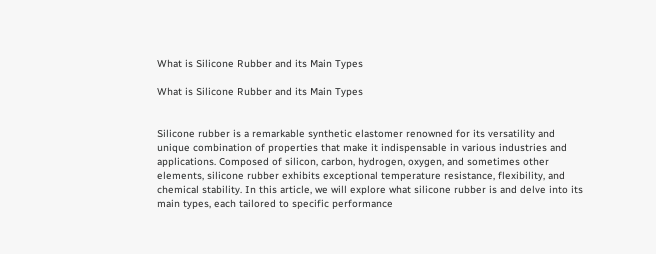What is Silicone Rubber and its Main Types

What is Silicone Rubber and its Main Types


Silicone rubber is a remarkable synthetic elastomer renowned for its versatility and unique combination of properties that make it indispensable in various industries and applications. Composed of silicon, carbon, hydrogen, oxygen, and sometimes other elements, silicone rubber exhibits exceptional temperature resistance, flexibility, and chemical stability. In this article, we will explore what silicone rubber is and delve into its main types, each tailored to specific performance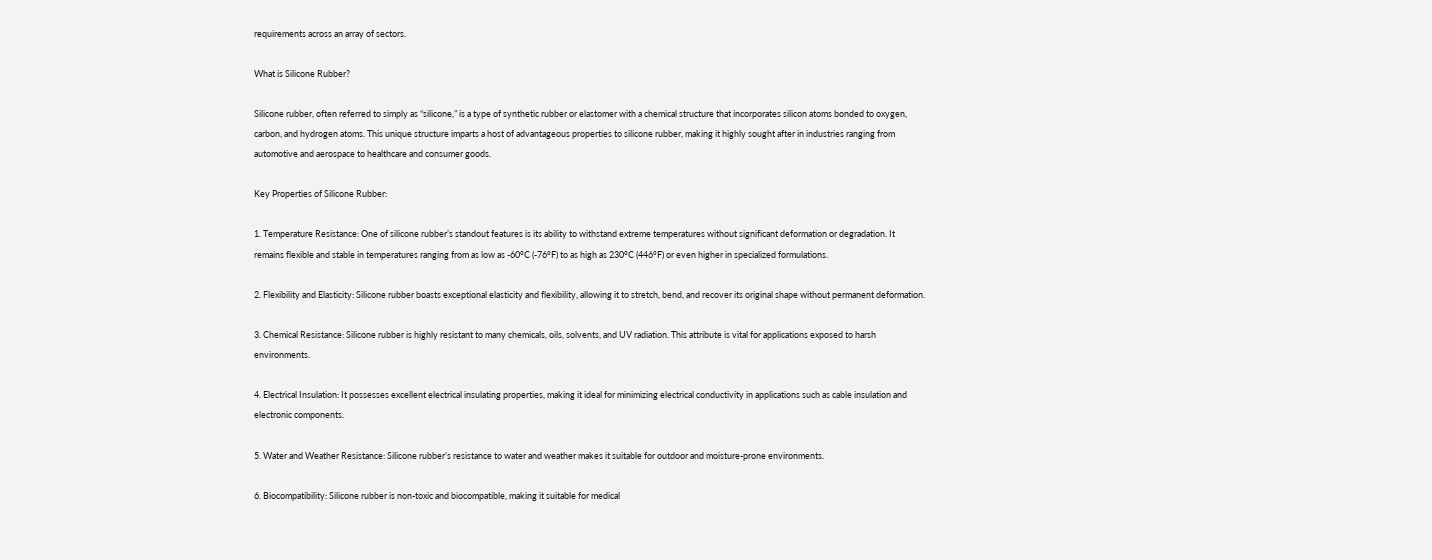requirements across an array of sectors.

What is Silicone Rubber?

Silicone rubber, often referred to simply as “silicone,” is a type of synthetic rubber or elastomer with a chemical structure that incorporates silicon atoms bonded to oxygen, carbon, and hydrogen atoms. This unique structure imparts a host of advantageous properties to silicone rubber, making it highly sought after in industries ranging from automotive and aerospace to healthcare and consumer goods.

Key Properties of Silicone Rubber:

1. Temperature Resistance: One of silicone rubber’s standout features is its ability to withstand extreme temperatures without significant deformation or degradation. It remains flexible and stable in temperatures ranging from as low as -60°C (-76°F) to as high as 230°C (446°F) or even higher in specialized formulations.

2. Flexibility and Elasticity: Silicone rubber boasts exceptional elasticity and flexibility, allowing it to stretch, bend, and recover its original shape without permanent deformation.

3. Chemical Resistance: Silicone rubber is highly resistant to many chemicals, oils, solvents, and UV radiation. This attribute is vital for applications exposed to harsh environments.

4. Electrical Insulation: It possesses excellent electrical insulating properties, making it ideal for minimizing electrical conductivity in applications such as cable insulation and electronic components.

5. Water and Weather Resistance: Silicone rubber’s resistance to water and weather makes it suitable for outdoor and moisture-prone environments.

6. Biocompatibility: Silicone rubber is non-toxic and biocompatible, making it suitable for medical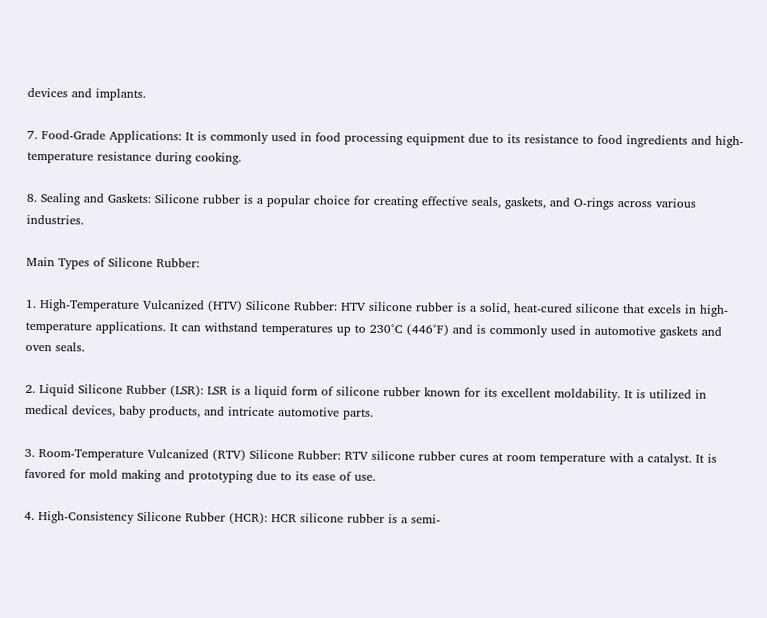devices and implants.

7. Food-Grade Applications: It is commonly used in food processing equipment due to its resistance to food ingredients and high-temperature resistance during cooking.

8. Sealing and Gaskets: Silicone rubber is a popular choice for creating effective seals, gaskets, and O-rings across various industries.

Main Types of Silicone Rubber:

1. High-Temperature Vulcanized (HTV) Silicone Rubber: HTV silicone rubber is a solid, heat-cured silicone that excels in high-temperature applications. It can withstand temperatures up to 230°C (446°F) and is commonly used in automotive gaskets and oven seals.

2. Liquid Silicone Rubber (LSR): LSR is a liquid form of silicone rubber known for its excellent moldability. It is utilized in medical devices, baby products, and intricate automotive parts.

3. Room-Temperature Vulcanized (RTV) Silicone Rubber: RTV silicone rubber cures at room temperature with a catalyst. It is favored for mold making and prototyping due to its ease of use.

4. High-Consistency Silicone Rubber (HCR): HCR silicone rubber is a semi-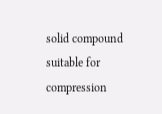solid compound suitable for compression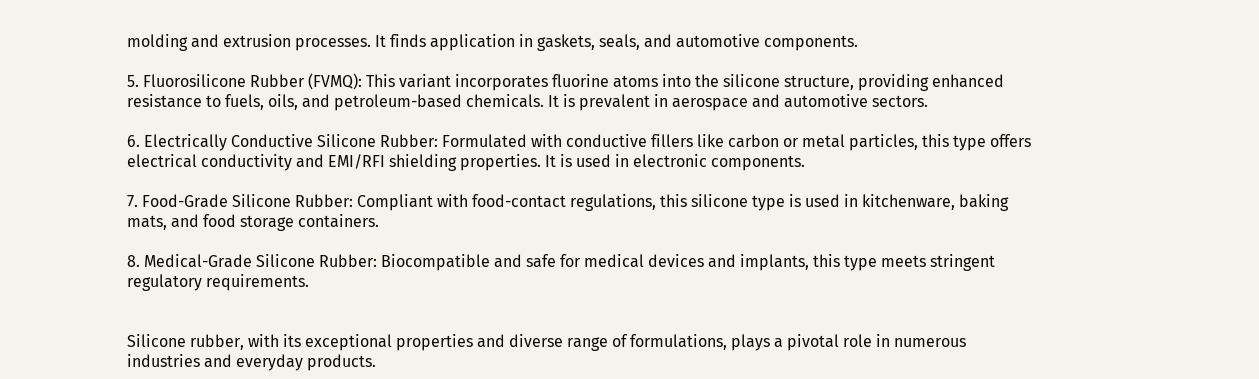molding and extrusion processes. It finds application in gaskets, seals, and automotive components.

5. Fluorosilicone Rubber (FVMQ): This variant incorporates fluorine atoms into the silicone structure, providing enhanced resistance to fuels, oils, and petroleum-based chemicals. It is prevalent in aerospace and automotive sectors.

6. Electrically Conductive Silicone Rubber: Formulated with conductive fillers like carbon or metal particles, this type offers electrical conductivity and EMI/RFI shielding properties. It is used in electronic components.

7. Food-Grade Silicone Rubber: Compliant with food-contact regulations, this silicone type is used in kitchenware, baking mats, and food storage containers.

8. Medical-Grade Silicone Rubber: Biocompatible and safe for medical devices and implants, this type meets stringent regulatory requirements.


Silicone rubber, with its exceptional properties and diverse range of formulations, plays a pivotal role in numerous industries and everyday products.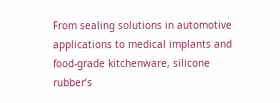From sealing solutions in automotive applications to medical implants and food-grade kitchenware, silicone rubber’s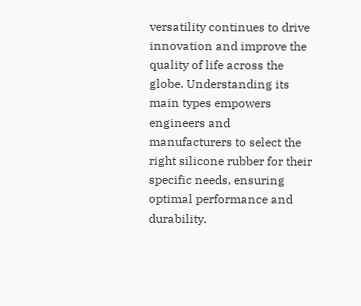versatility continues to drive innovation and improve the quality of life across the globe. Understanding its main types empowers engineers and manufacturers to select the right silicone rubber for their specific needs, ensuring optimal performance and durability.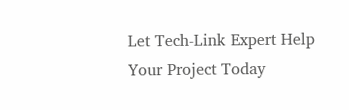Let Tech-Link Expert Help Your Project Today